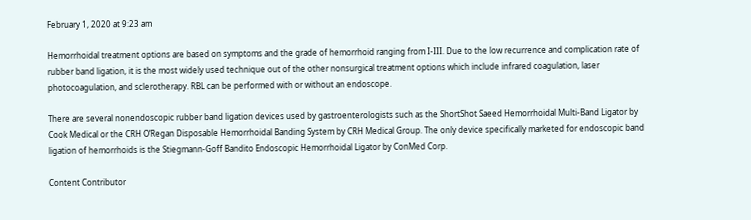February 1, 2020 at 9:23 am

Hemorrhoidal treatment options are based on symptoms and the grade of hemorrhoid ranging from I-III. Due to the low recurrence and complication rate of rubber band ligation, it is the most widely used technique out of the other nonsurgical treatment options which include infrared coagulation, laser photocoagulation, and sclerotherapy. RBL can be performed with or without an endoscope.

There are several nonendoscopic rubber band ligation devices used by gastroenterologists such as the ShortShot Saeed Hemorrhoidal Multi-Band Ligator by Cook Medical or the CRH O’Regan Disposable Hemorrhoidal Banding System by CRH Medical Group. The only device specifically marketed for endoscopic band ligation of hemorrhoids is the Stiegmann-Goff Bandito Endoscopic Hemorrhoidal Ligator by ConMed Corp.

Content Contributor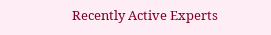Recently Active Experts